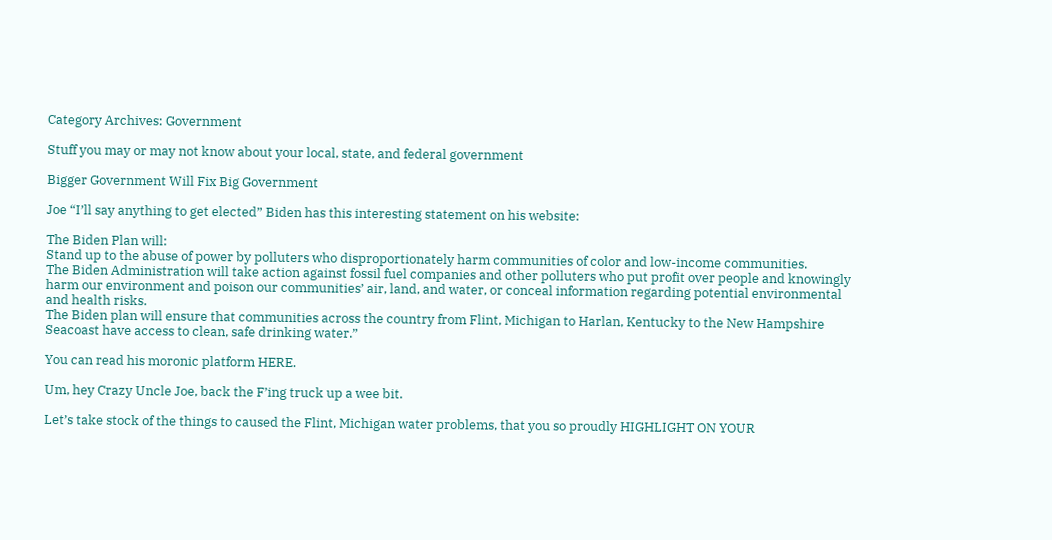Category Archives: Government

Stuff you may or may not know about your local, state, and federal government

Bigger Government Will Fix Big Government

Joe “I’ll say anything to get elected” Biden has this interesting statement on his website:

The Biden Plan will:
Stand up to the abuse of power by polluters who disproportionately harm communities of color and low-income communities.
The Biden Administration will take action against fossil fuel companies and other polluters who put profit over people and knowingly harm our environment and poison our communities’ air, land, and water, or conceal information regarding potential environmental and health risks.
The Biden plan will ensure that communities across the country from Flint, Michigan to Harlan, Kentucky to the New Hampshire Seacoast have access to clean, safe drinking water.”

You can read his moronic platform HERE.

Um, hey Crazy Uncle Joe, back the F’ing truck up a wee bit.

Let’s take stock of the things to caused the Flint, Michigan water problems, that you so proudly HIGHLIGHT ON YOUR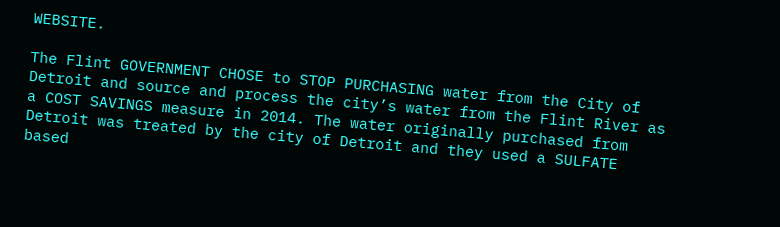WEBSITE.

The Flint GOVERNMENT CHOSE to STOP PURCHASING water from the City of Detroit and source and process the city’s water from the Flint River as a COST SAVINGS measure in 2014. The water originally purchased from Detroit was treated by the city of Detroit and they used a SULFATE based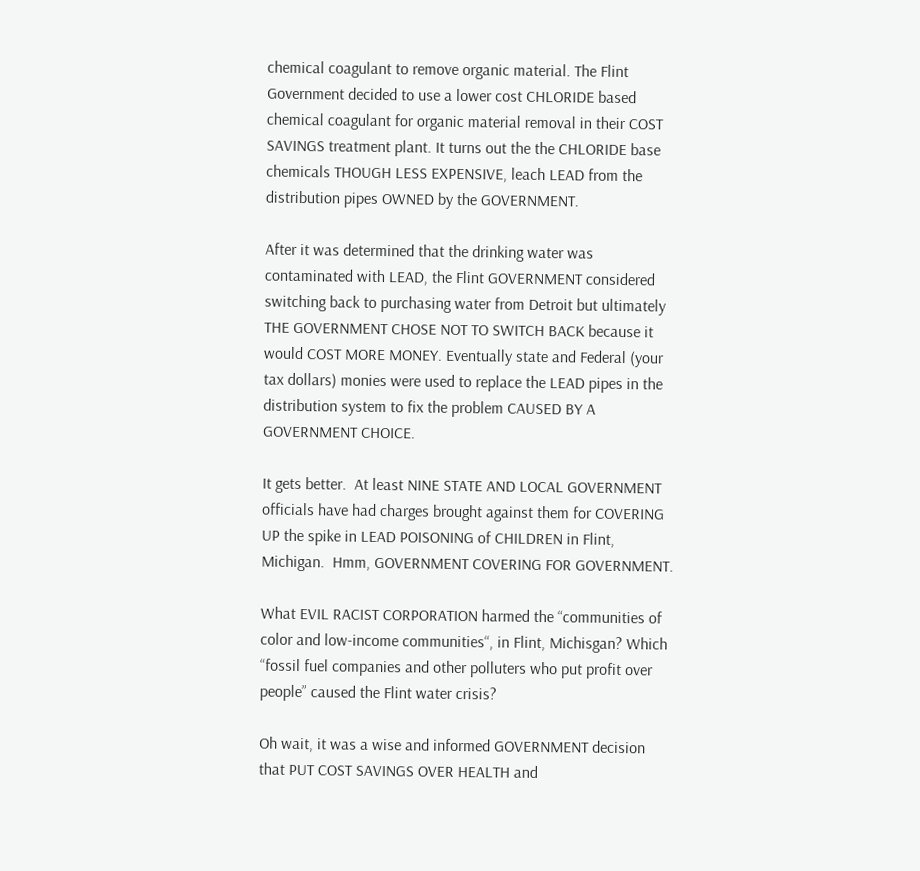chemical coagulant to remove organic material. The Flint Government decided to use a lower cost CHLORIDE based chemical coagulant for organic material removal in their COST SAVINGS treatment plant. It turns out the the CHLORIDE base chemicals THOUGH LESS EXPENSIVE, leach LEAD from the distribution pipes OWNED by the GOVERNMENT.

After it was determined that the drinking water was contaminated with LEAD, the Flint GOVERNMENT considered switching back to purchasing water from Detroit but ultimately THE GOVERNMENT CHOSE NOT TO SWITCH BACK because it would COST MORE MONEY. Eventually state and Federal (your tax dollars) monies were used to replace the LEAD pipes in the distribution system to fix the problem CAUSED BY A GOVERNMENT CHOICE.

It gets better.  At least NINE STATE AND LOCAL GOVERNMENT officials have had charges brought against them for COVERING UP the spike in LEAD POISONING of CHILDREN in Flint, Michigan.  Hmm, GOVERNMENT COVERING FOR GOVERNMENT.

What EVIL RACIST CORPORATION harmed the “communities of color and low-income communities“, in Flint, Michisgan? Which “fossil fuel companies and other polluters who put profit over people” caused the Flint water crisis?

Oh wait, it was a wise and informed GOVERNMENT decision that PUT COST SAVINGS OVER HEALTH and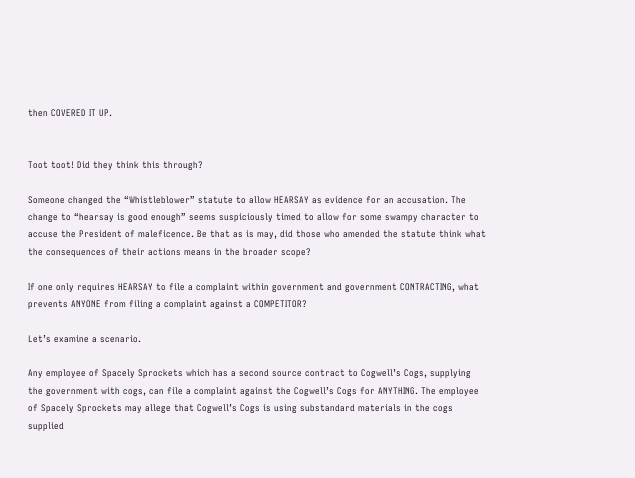then COVERED IT UP.


Toot toot! Did they think this through?

Someone changed the “Whistleblower” statute to allow HEARSAY as evidence for an accusation. The change to “hearsay is good enough” seems suspiciously timed to allow for some swampy character to accuse the President of maleficence. Be that as is may, did those who amended the statute think what the consequences of their actions means in the broader scope?

If one only requires HEARSAY to file a complaint within government and government CONTRACTING, what prevents ANYONE from filing a complaint against a COMPETITOR?

Let’s examine a scenario.

Any employee of Spacely Sprockets which has a second source contract to Cogwell’s Cogs, supplying the government with cogs, can file a complaint against the Cogwell’s Cogs for ANYTHING. The employee of Spacely Sprockets may allege that Cogwell’s Cogs is using substandard materials in the cogs supplied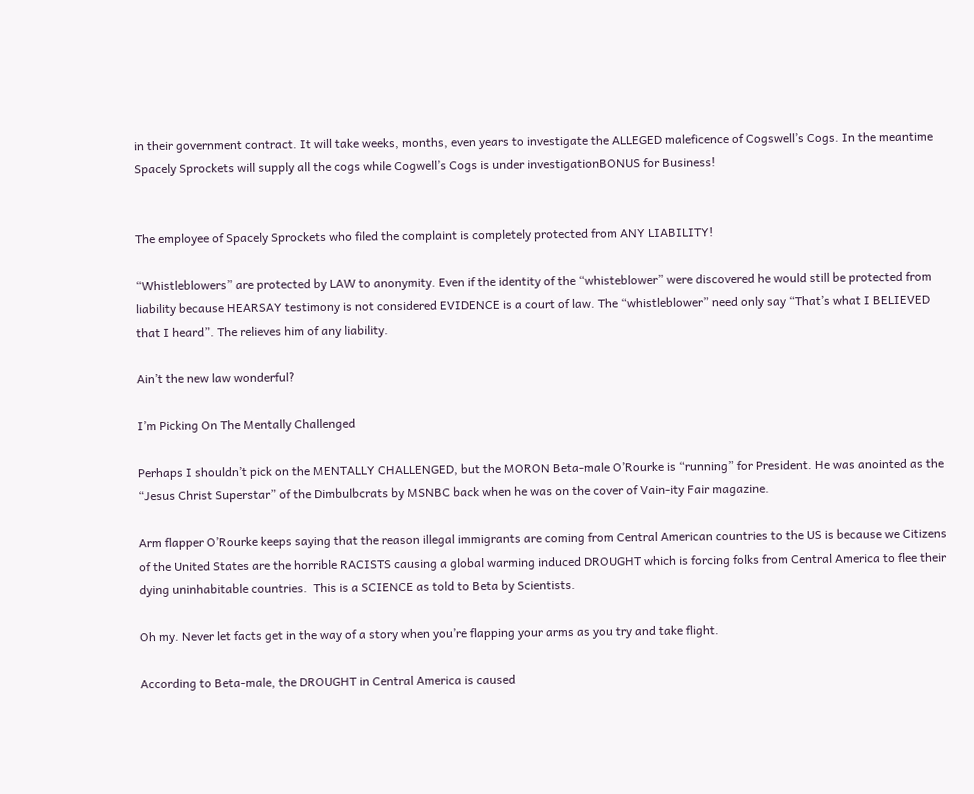in their government contract. It will take weeks, months, even years to investigate the ALLEGED maleficence of Cogswell’s Cogs. In the meantime Spacely Sprockets will supply all the cogs while Cogwell’s Cogs is under investigationBONUS for Business!


The employee of Spacely Sprockets who filed the complaint is completely protected from ANY LIABILITY!

“Whistleblowers” are protected by LAW to anonymity. Even if the identity of the “whisteblower” were discovered he would still be protected from liability because HEARSAY testimony is not considered EVIDENCE is a court of law. The “whistleblower” need only say “That’s what I BELIEVED that I heard”. The relieves him of any liability.

Ain’t the new law wonderful?

I’m Picking On The Mentally Challenged

Perhaps I shouldn’t pick on the MENTALLY CHALLENGED, but the MORON Beta-male O’Rourke is “running” for President. He was anointed as the “Jesus Christ Superstar” of the Dimbulbcrats by MSNBC back when he was on the cover of Vain-ity Fair magazine.

Arm flapper O’Rourke keeps saying that the reason illegal immigrants are coming from Central American countries to the US is because we Citizens of the United States are the horrible RACISTS causing a global warming induced DROUGHT which is forcing folks from Central America to flee their dying uninhabitable countries.  This is a SCIENCE as told to Beta by Scientists.

Oh my. Never let facts get in the way of a story when you’re flapping your arms as you try and take flight.

According to Beta-male, the DROUGHT in Central America is caused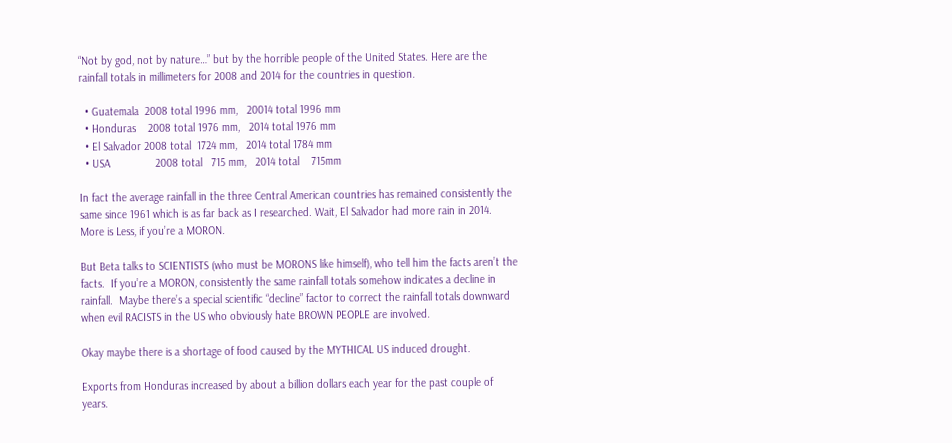“Not by god, not by nature…” but by the horrible people of the United States. Here are the rainfall totals in millimeters for 2008 and 2014 for the countries in question.

  • Guatemala  2008 total 1996 mm,   20014 total 1996 mm
  • Honduras    2008 total 1976 mm,   2014 total 1976 mm
  • El Salvador 2008 total  1724 mm,   2014 total 1784 mm
  • USA               2008 total   715 mm,   2014 total    715mm

In fact the average rainfall in the three Central American countries has remained consistently the same since 1961 which is as far back as I researched. Wait, El Salvador had more rain in 2014.  More is Less, if you’re a MORON.

But Beta talks to SCIENTISTS (who must be MORONS like himself), who tell him the facts aren’t the facts.  If you’re a MORON, consistently the same rainfall totals somehow indicates a decline in rainfall.  Maybe there’s a special scientific “decline” factor to correct the rainfall totals downward when evil RACISTS in the US who obviously hate BROWN PEOPLE are involved.

Okay maybe there is a shortage of food caused by the MYTHICAL US induced drought.

Exports from Honduras increased by about a billion dollars each year for the past couple of years.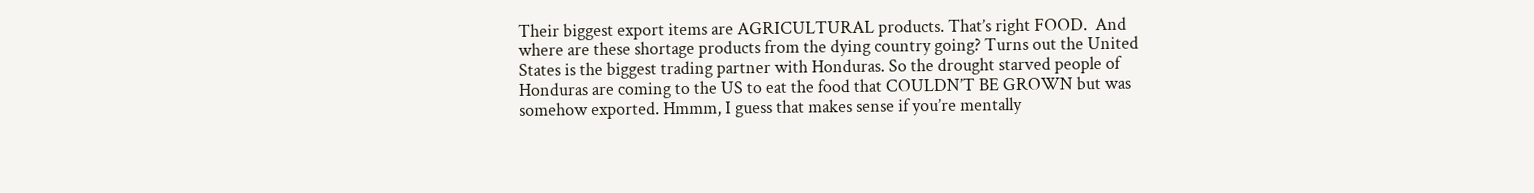Their biggest export items are AGRICULTURAL products. That’s right FOOD.  And where are these shortage products from the dying country going? Turns out the United States is the biggest trading partner with Honduras. So the drought starved people of Honduras are coming to the US to eat the food that COULDN’T BE GROWN but was somehow exported. Hmmm, I guess that makes sense if you’re mentally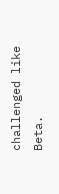challenged like Beta.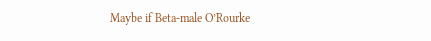Maybe if Beta-male O’Rourke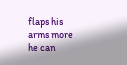flaps his arms more he can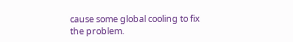cause some global cooling to fix the problem.